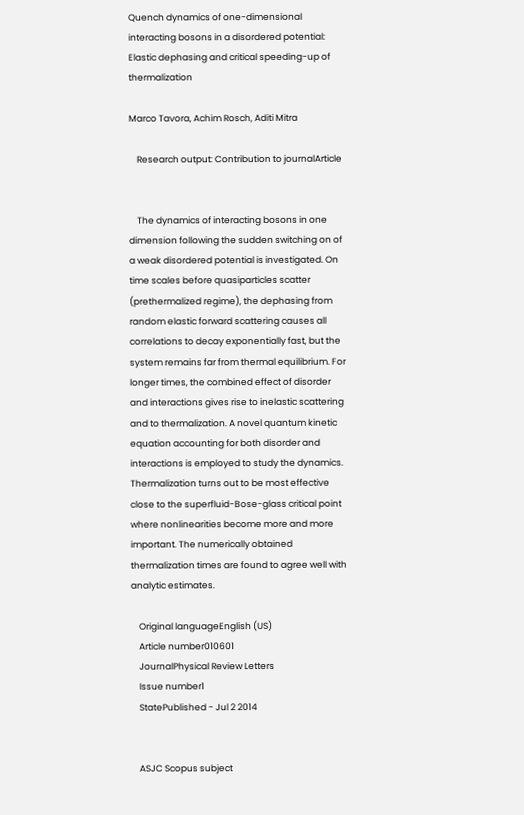Quench dynamics of one-dimensional interacting bosons in a disordered potential: Elastic dephasing and critical speeding-up of thermalization

Marco Tavora, Achim Rosch, Aditi Mitra

    Research output: Contribution to journalArticle


    The dynamics of interacting bosons in one dimension following the sudden switching on of a weak disordered potential is investigated. On time scales before quasiparticles scatter (prethermalized regime), the dephasing from random elastic forward scattering causes all correlations to decay exponentially fast, but the system remains far from thermal equilibrium. For longer times, the combined effect of disorder and interactions gives rise to inelastic scattering and to thermalization. A novel quantum kinetic equation accounting for both disorder and interactions is employed to study the dynamics. Thermalization turns out to be most effective close to the superfluid-Bose-glass critical point where nonlinearities become more and more important. The numerically obtained thermalization times are found to agree well with analytic estimates.

    Original languageEnglish (US)
    Article number010601
    JournalPhysical Review Letters
    Issue number1
    StatePublished - Jul 2 2014


    ASJC Scopus subject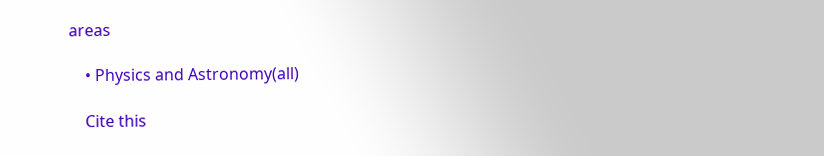areas

    • Physics and Astronomy(all)

    Cite this